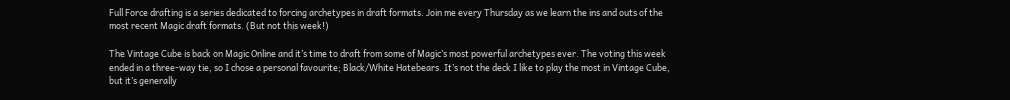Full Force drafting is a series dedicated to forcing archetypes in draft formats. Join me every Thursday as we learn the ins and outs of the most recent Magic draft formats. (But not this week!)

The Vintage Cube is back on Magic Online and it’s time to draft from some of Magic’s most powerful archetypes ever. The voting this week ended in a three-way tie, so I chose a personal favourite; Black/White Hatebears. It’s not the deck I like to play the most in Vintage Cube, but it’s generally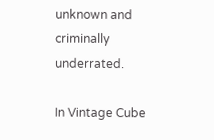unknown and criminally underrated.

In Vintage Cube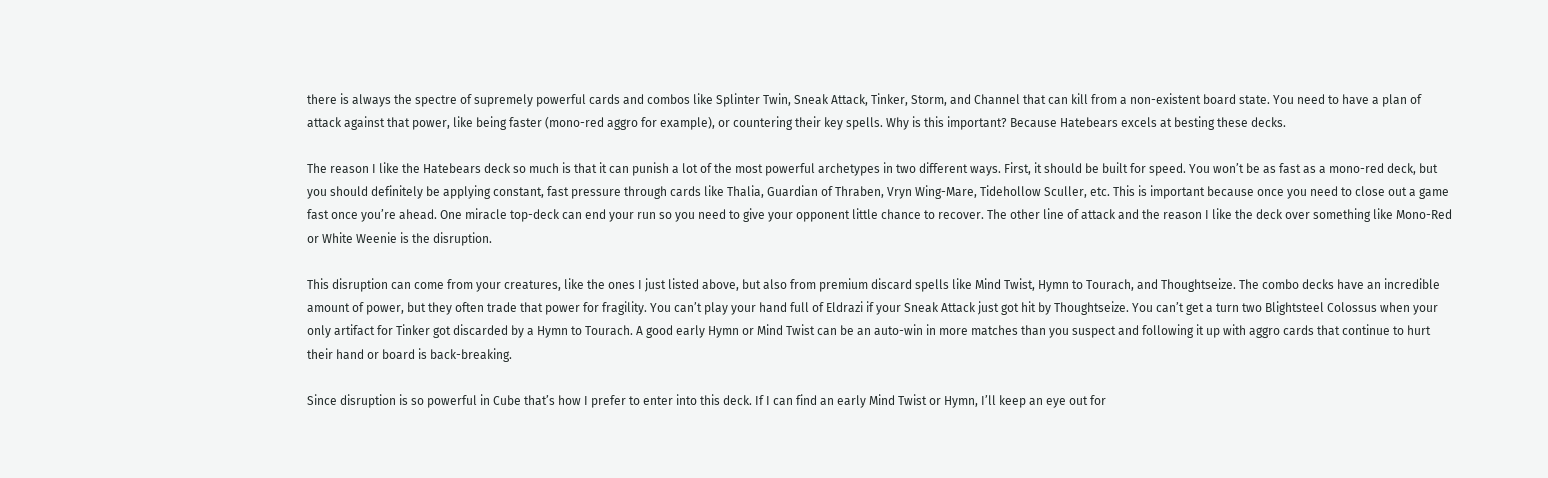there is always the spectre of supremely powerful cards and combos like Splinter Twin, Sneak Attack, Tinker, Storm, and Channel that can kill from a non-existent board state. You need to have a plan of attack against that power, like being faster (mono-red aggro for example), or countering their key spells. Why is this important? Because Hatebears excels at besting these decks.

The reason I like the Hatebears deck so much is that it can punish a lot of the most powerful archetypes in two different ways. First, it should be built for speed. You won’t be as fast as a mono-red deck, but you should definitely be applying constant, fast pressure through cards like Thalia, Guardian of Thraben, Vryn Wing-Mare, Tidehollow Sculler, etc. This is important because once you need to close out a game fast once you’re ahead. One miracle top-deck can end your run so you need to give your opponent little chance to recover. The other line of attack and the reason I like the deck over something like Mono-Red or White Weenie is the disruption.

This disruption can come from your creatures, like the ones I just listed above, but also from premium discard spells like Mind Twist, Hymn to Tourach, and Thoughtseize. The combo decks have an incredible amount of power, but they often trade that power for fragility. You can’t play your hand full of Eldrazi if your Sneak Attack just got hit by Thoughtseize. You can’t get a turn two Blightsteel Colossus when your only artifact for Tinker got discarded by a Hymn to Tourach. A good early Hymn or Mind Twist can be an auto-win in more matches than you suspect and following it up with aggro cards that continue to hurt their hand or board is back-breaking.

Since disruption is so powerful in Cube that’s how I prefer to enter into this deck. If I can find an early Mind Twist or Hymn, I’ll keep an eye out for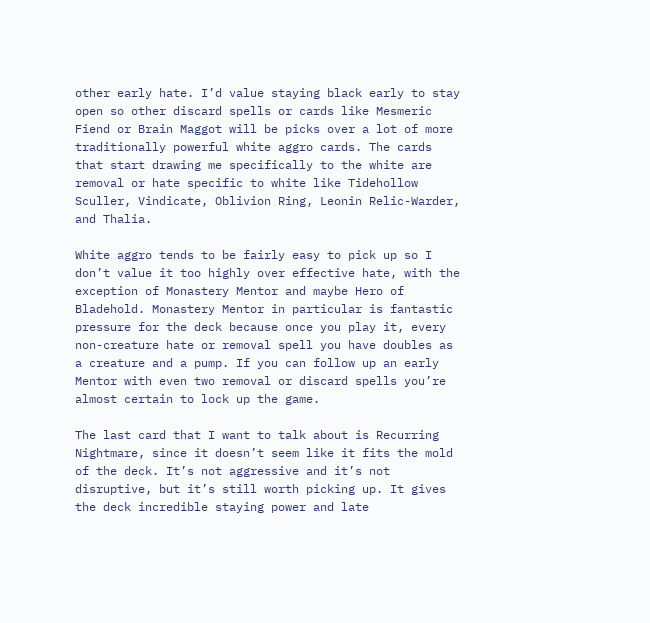other early hate. I’d value staying black early to stay open so other discard spells or cards like Mesmeric Fiend or Brain Maggot will be picks over a lot of more traditionally powerful white aggro cards. The cards that start drawing me specifically to the white are removal or hate specific to white like Tidehollow Sculler, Vindicate, Oblivion Ring, Leonin Relic-Warder, and Thalia.

White aggro tends to be fairly easy to pick up so I don’t value it too highly over effective hate, with the exception of Monastery Mentor and maybe Hero of Bladehold. Monastery Mentor in particular is fantastic pressure for the deck because once you play it, every non-creature hate or removal spell you have doubles as a creature and a pump. If you can follow up an early Mentor with even two removal or discard spells you’re almost certain to lock up the game.

The last card that I want to talk about is Recurring Nightmare, since it doesn’t seem like it fits the mold of the deck. It’s not aggressive and it’s not disruptive, but it’s still worth picking up. It gives the deck incredible staying power and late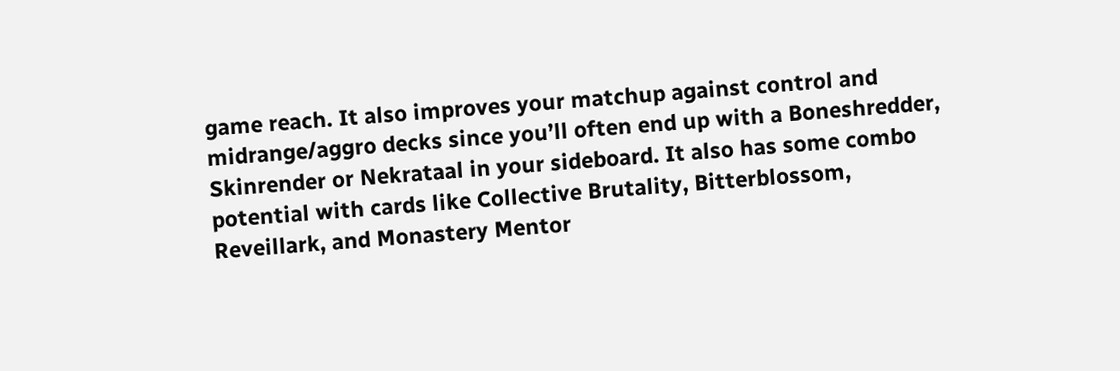game reach. It also improves your matchup against control and midrange/aggro decks since you’ll often end up with a Boneshredder, Skinrender or Nekrataal in your sideboard. It also has some combo potential with cards like Collective Brutality, Bitterblossom, Reveillark, and Monastery Mentor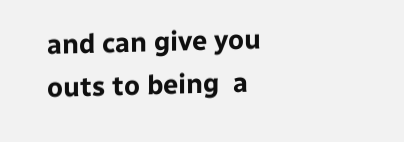and can give you outs to being  a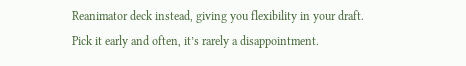Reanimator deck instead, giving you flexibility in your draft. Pick it early and often, it’s rarely a disappointment.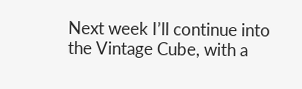Next week I’ll continue into the Vintage Cube, with a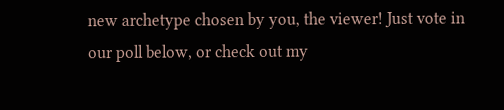new archetype chosen by you, the viewer! Just vote in our poll below, or check out my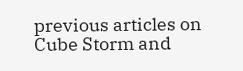previous articles on Cube Storm and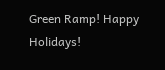Green Ramp! Happy Holidays!